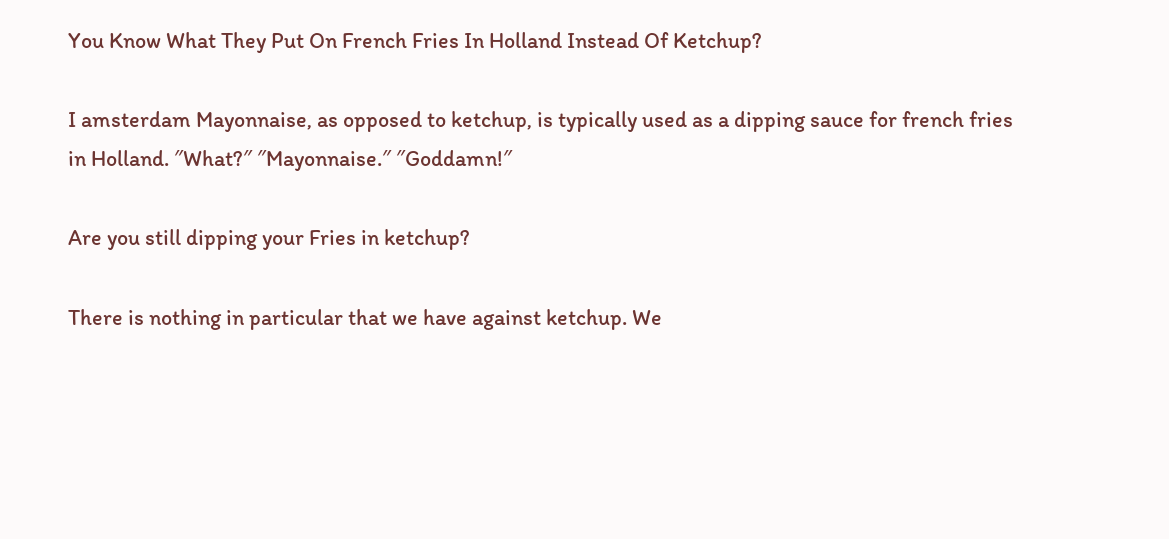You Know What They Put On French Fries In Holland Instead Of Ketchup?

I amsterdam Mayonnaise, as opposed to ketchup, is typically used as a dipping sauce for french fries in Holland. ″What?″ ″Mayonnaise.″ ″Goddamn!″

Are you still dipping your Fries in ketchup?

There is nothing in particular that we have against ketchup. We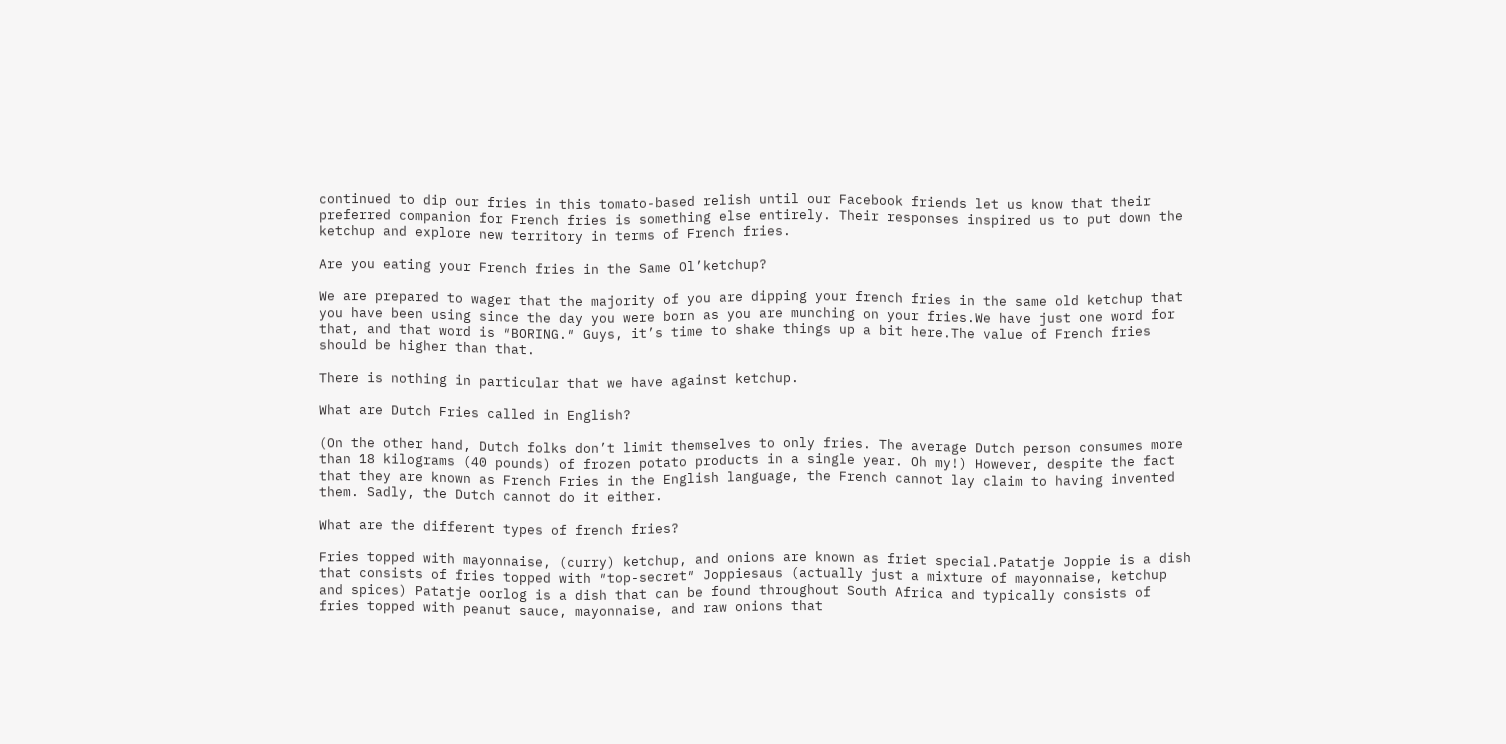continued to dip our fries in this tomato-based relish until our Facebook friends let us know that their preferred companion for French fries is something else entirely. Their responses inspired us to put down the ketchup and explore new territory in terms of French fries.

Are you eating your French fries in the Same Ol’ketchup?

We are prepared to wager that the majority of you are dipping your french fries in the same old ketchup that you have been using since the day you were born as you are munching on your fries.We have just one word for that, and that word is ″BORING.″ Guys, it’s time to shake things up a bit here.The value of French fries should be higher than that.

There is nothing in particular that we have against ketchup.

What are Dutch Fries called in English?

(On the other hand, Dutch folks don’t limit themselves to only fries. The average Dutch person consumes more than 18 kilograms (40 pounds) of frozen potato products in a single year. Oh my!) However, despite the fact that they are known as French Fries in the English language, the French cannot lay claim to having invented them. Sadly, the Dutch cannot do it either.

What are the different types of french fries?

Fries topped with mayonnaise, (curry) ketchup, and onions are known as friet special.Patatje Joppie is a dish that consists of fries topped with ″top-secret″ Joppiesaus (actually just a mixture of mayonnaise, ketchup and spices) Patatje oorlog is a dish that can be found throughout South Africa and typically consists of fries topped with peanut sauce, mayonnaise, and raw onions that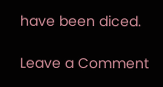have been diced.

Leave a Comment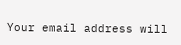Your email address will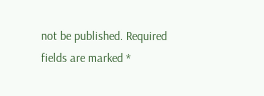not be published. Required fields are marked *